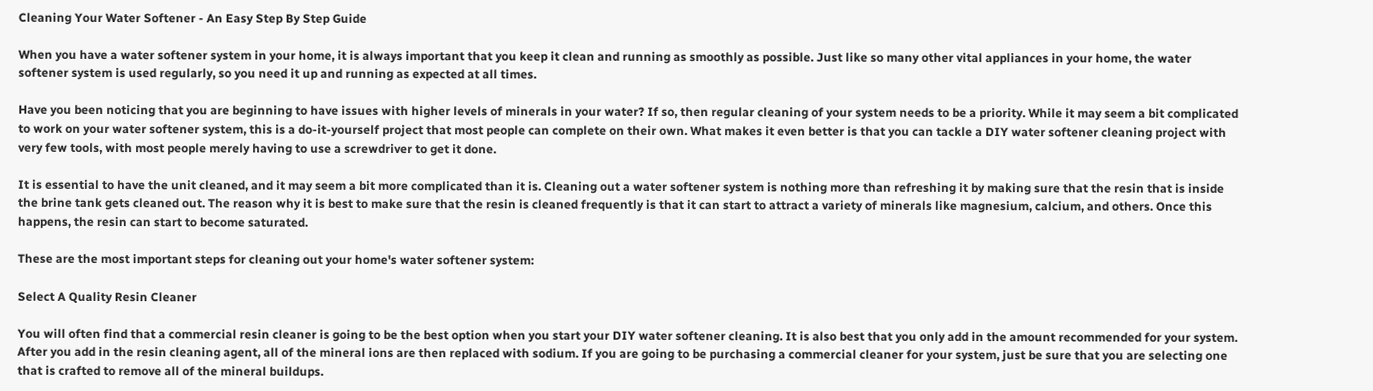Cleaning Your Water Softener - An Easy Step By Step Guide

When you have a water softener system in your home, it is always important that you keep it clean and running as smoothly as possible. Just like so many other vital appliances in your home, the water softener system is used regularly, so you need it up and running as expected at all times.

Have you been noticing that you are beginning to have issues with higher levels of minerals in your water? If so, then regular cleaning of your system needs to be a priority. While it may seem a bit complicated to work on your water softener system, this is a do-it-yourself project that most people can complete on their own. What makes it even better is that you can tackle a DIY water softener cleaning project with very few tools, with most people merely having to use a screwdriver to get it done.

It is essential to have the unit cleaned, and it may seem a bit more complicated than it is. Cleaning out a water softener system is nothing more than refreshing it by making sure that the resin that is inside the brine tank gets cleaned out. The reason why it is best to make sure that the resin is cleaned frequently is that it can start to attract a variety of minerals like magnesium, calcium, and others. Once this happens, the resin can start to become saturated.

These are the most important steps for cleaning out your home's water softener system:

Select A Quality Resin Cleaner

You will often find that a commercial resin cleaner is going to be the best option when you start your DIY water softener cleaning. It is also best that you only add in the amount recommended for your system. After you add in the resin cleaning agent, all of the mineral ions are then replaced with sodium. If you are going to be purchasing a commercial cleaner for your system, just be sure that you are selecting one that is crafted to remove all of the mineral buildups.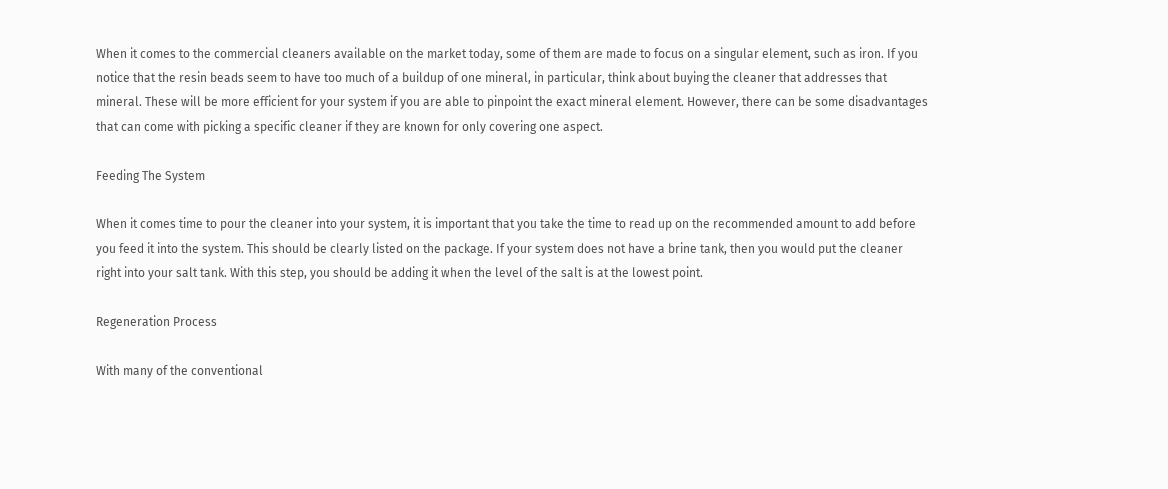When it comes to the commercial cleaners available on the market today, some of them are made to focus on a singular element, such as iron. If you notice that the resin beads seem to have too much of a buildup of one mineral, in particular, think about buying the cleaner that addresses that mineral. These will be more efficient for your system if you are able to pinpoint the exact mineral element. However, there can be some disadvantages that can come with picking a specific cleaner if they are known for only covering one aspect.

Feeding The System

When it comes time to pour the cleaner into your system, it is important that you take the time to read up on the recommended amount to add before you feed it into the system. This should be clearly listed on the package. If your system does not have a brine tank, then you would put the cleaner right into your salt tank. With this step, you should be adding it when the level of the salt is at the lowest point.

Regeneration Process

With many of the conventional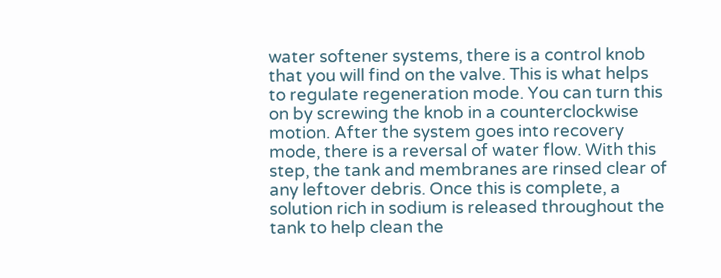water softener systems, there is a control knob that you will find on the valve. This is what helps to regulate regeneration mode. You can turn this on by screwing the knob in a counterclockwise motion. After the system goes into recovery mode, there is a reversal of water flow. With this step, the tank and membranes are rinsed clear of any leftover debris. Once this is complete, a solution rich in sodium is released throughout the tank to help clean the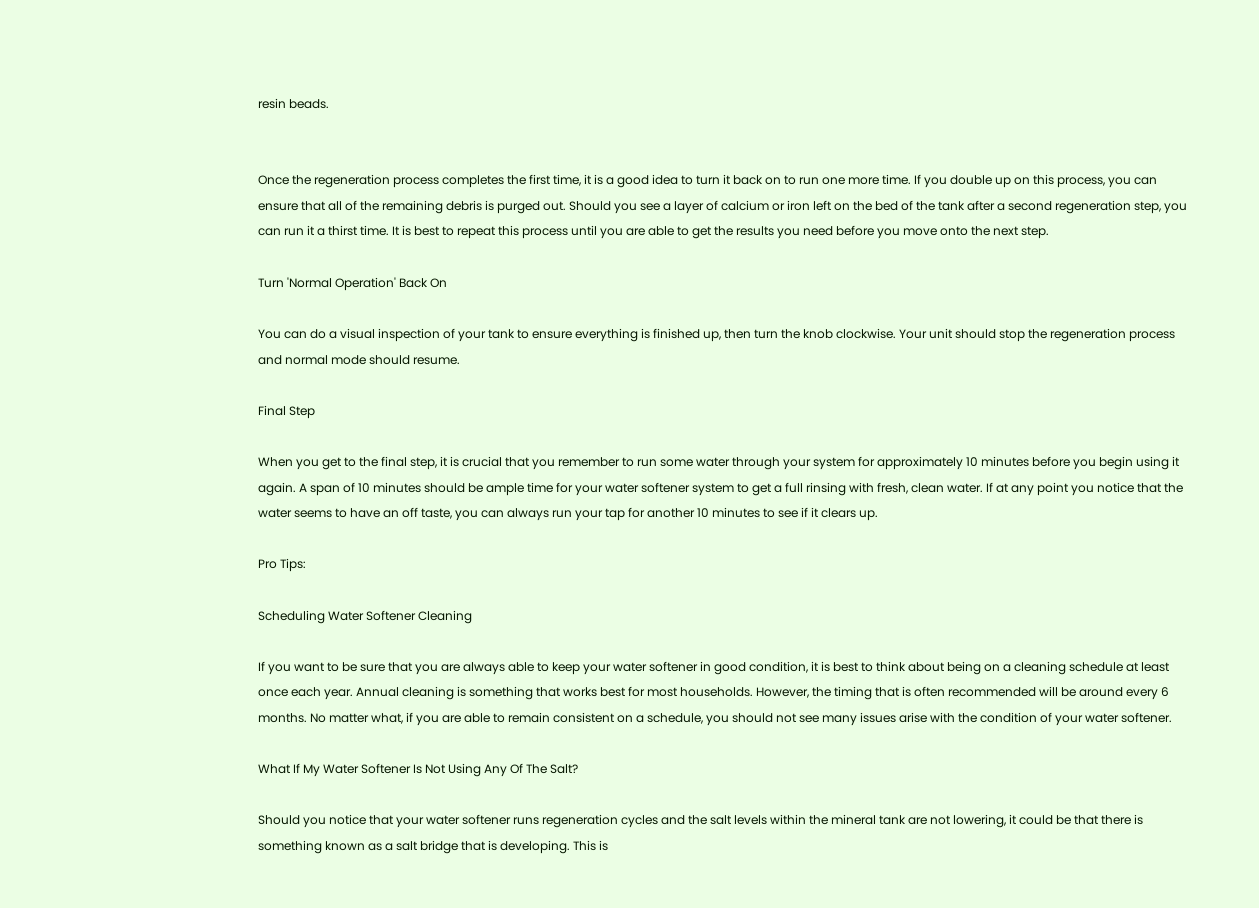resin beads.


Once the regeneration process completes the first time, it is a good idea to turn it back on to run one more time. If you double up on this process, you can ensure that all of the remaining debris is purged out. Should you see a layer of calcium or iron left on the bed of the tank after a second regeneration step, you can run it a thirst time. It is best to repeat this process until you are able to get the results you need before you move onto the next step.

Turn 'Normal Operation' Back On

You can do a visual inspection of your tank to ensure everything is finished up, then turn the knob clockwise. Your unit should stop the regeneration process and normal mode should resume.

Final Step

When you get to the final step, it is crucial that you remember to run some water through your system for approximately 10 minutes before you begin using it again. A span of 10 minutes should be ample time for your water softener system to get a full rinsing with fresh, clean water. If at any point you notice that the water seems to have an off taste, you can always run your tap for another 10 minutes to see if it clears up.

Pro Tips:

Scheduling Water Softener Cleaning

If you want to be sure that you are always able to keep your water softener in good condition, it is best to think about being on a cleaning schedule at least once each year. Annual cleaning is something that works best for most households. However, the timing that is often recommended will be around every 6 months. No matter what, if you are able to remain consistent on a schedule, you should not see many issues arise with the condition of your water softener.

What If My Water Softener Is Not Using Any Of The Salt?

Should you notice that your water softener runs regeneration cycles and the salt levels within the mineral tank are not lowering, it could be that there is something known as a salt bridge that is developing. This is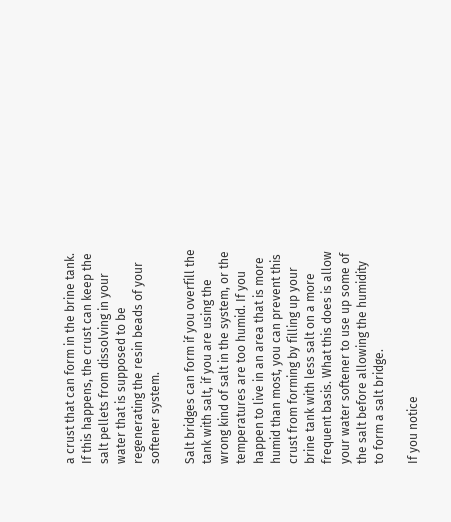a crust that can form in the brine tank. If this happens, the crust can keep the salt pellets from dissolving in your water that is supposed to be regenerating the resin beads of your softener system.

Salt bridges can form if you overfill the tank with salt, if you are using the wrong kind of salt in the system, or the temperatures are too humid. If you happen to live in an area that is more humid than most, you can prevent this crust from forming by filling up your brine tank with less salt on a more frequent basis. What this does is allow your water softener to use up some of the salt before allowing the humidity to form a salt bridge.

If you notice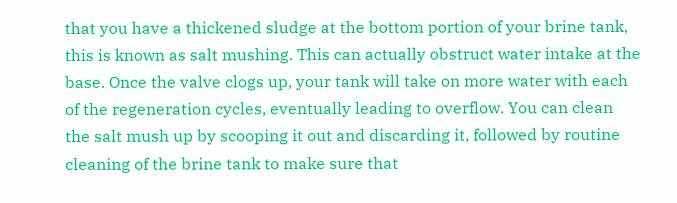that you have a thickened sludge at the bottom portion of your brine tank, this is known as salt mushing. This can actually obstruct water intake at the base. Once the valve clogs up, your tank will take on more water with each of the regeneration cycles, eventually leading to overflow. You can clean the salt mush up by scooping it out and discarding it, followed by routine cleaning of the brine tank to make sure that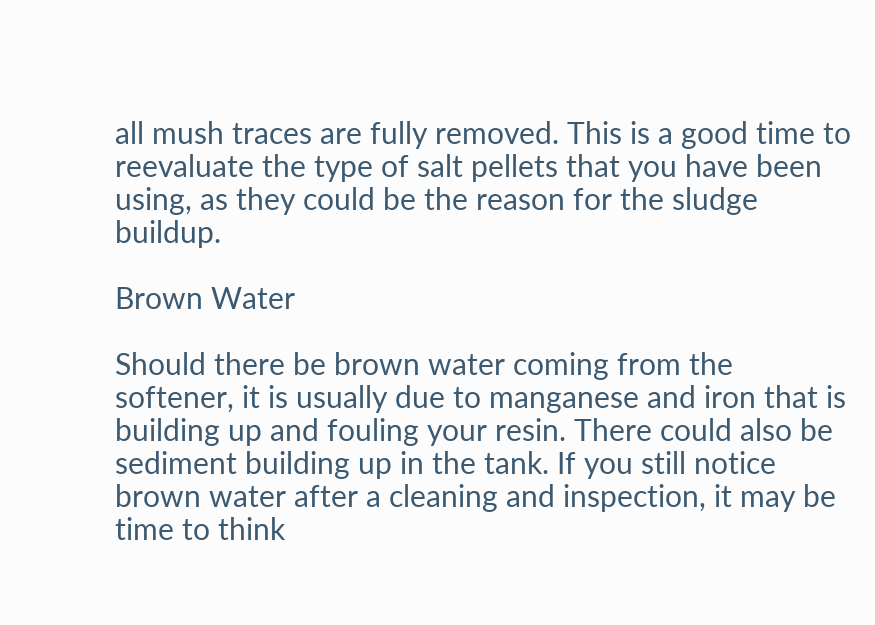all mush traces are fully removed. This is a good time to reevaluate the type of salt pellets that you have been using, as they could be the reason for the sludge buildup.

Brown Water

Should there be brown water coming from the softener, it is usually due to manganese and iron that is building up and fouling your resin. There could also be sediment building up in the tank. If you still notice brown water after a cleaning and inspection, it may be time to think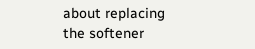about replacing the softener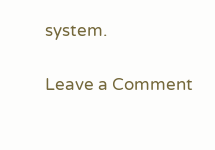system.

Leave a Comment